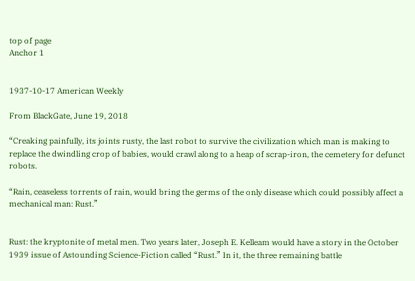top of page
Anchor 1


1937-10-17 American Weekly

From BlackGate, June 19, 2018

“Creaking painfully, its joints rusty, the last robot to survive the civilization which man is making to replace the dwindling crop of babies, would crawl along to a heap of scrap-iron, the cemetery for defunct robots.

“Rain, ceaseless torrents of rain, would bring the germs of the only disease which could possibly affect a mechanical man: Rust.”


Rust: the kryptonite of metal men. Two years later, Joseph E. Kelleam would have a story in the October 1939 issue of Astounding Science-Fiction called “Rust.” In it, the three remaining battle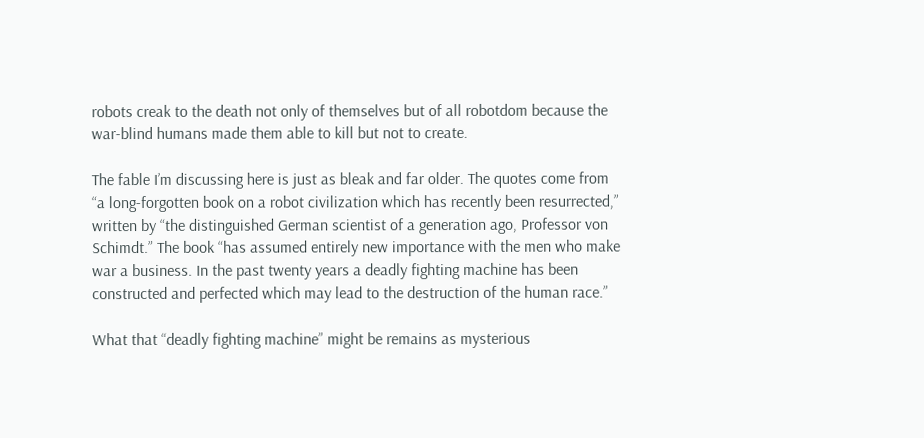robots creak to the death not only of themselves but of all robotdom because the war-blind humans made them able to kill but not to create.

The fable I’m discussing here is just as bleak and far older. The quotes come from “a long-forgotten book on a robot civilization which has recently been resurrected,” written by “the distinguished German scientist of a generation ago, Professor von Schimdt.” The book “has assumed entirely new importance with the men who make war a business. In the past twenty years a deadly fighting machine has been constructed and perfected which may lead to the destruction of the human race.”

What that “deadly fighting machine” might be remains as mysterious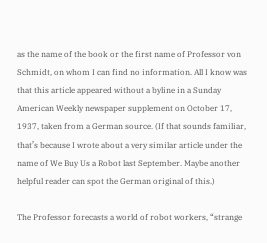as the name of the book or the first name of Professor von Schmidt, on whom I can find no information. All I know was that this article appeared without a byline in a Sunday American Weekly newspaper supplement on October 17, 1937, taken from a German source. (If that sounds familiar, that’s because I wrote about a very similar article under the name of We Buy Us a Robot last September. Maybe another helpful reader can spot the German original of this.)

The Professor forecasts a world of robot workers, “strange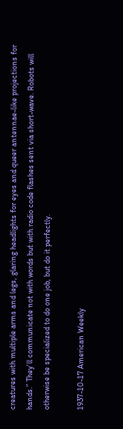creatures with multiple arms and legs, glaring headlights for eyes and queer antennae-like projections for hands.” They’ll communicate not with words but with radio code flashes sent via short-wave. Robots will otherwise be specialized to do one job, but do it perfectly.

1937-10-17 American Weekly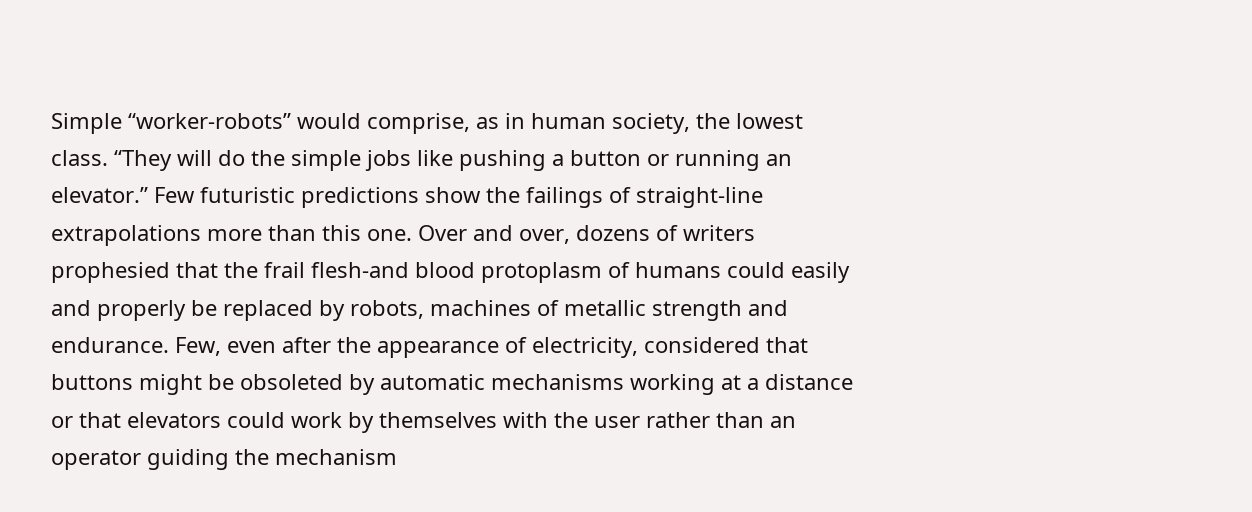Simple “worker-robots” would comprise, as in human society, the lowest class. “They will do the simple jobs like pushing a button or running an elevator.” Few futuristic predictions show the failings of straight-line extrapolations more than this one. Over and over, dozens of writers  prophesied that the frail flesh-and blood protoplasm of humans could easily and properly be replaced by robots, machines of metallic strength and endurance. Few, even after the appearance of electricity, considered that buttons might be obsoleted by automatic mechanisms working at a distance or that elevators could work by themselves with the user rather than an operator guiding the mechanism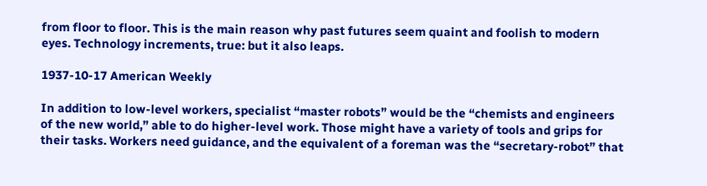from floor to floor. This is the main reason why past futures seem quaint and foolish to modern eyes. Technology increments, true: but it also leaps.

1937-10-17 American Weekly

In addition to low-level workers, specialist “master robots” would be the “chemists and engineers of the new world,” able to do higher-level work. Those might have a variety of tools and grips for their tasks. Workers need guidance, and the equivalent of a foreman was the “secretary-robot” that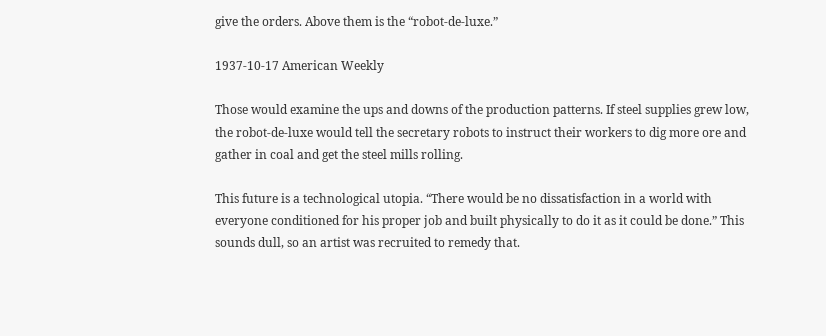give the orders. Above them is the “robot-de-luxe.”

1937-10-17 American Weekly

Those would examine the ups and downs of the production patterns. If steel supplies grew low, the robot-de-luxe would tell the secretary robots to instruct their workers to dig more ore and gather in coal and get the steel mills rolling.

This future is a technological utopia. “There would be no dissatisfaction in a world with everyone conditioned for his proper job and built physically to do it as it could be done.” This sounds dull, so an artist was recruited to remedy that.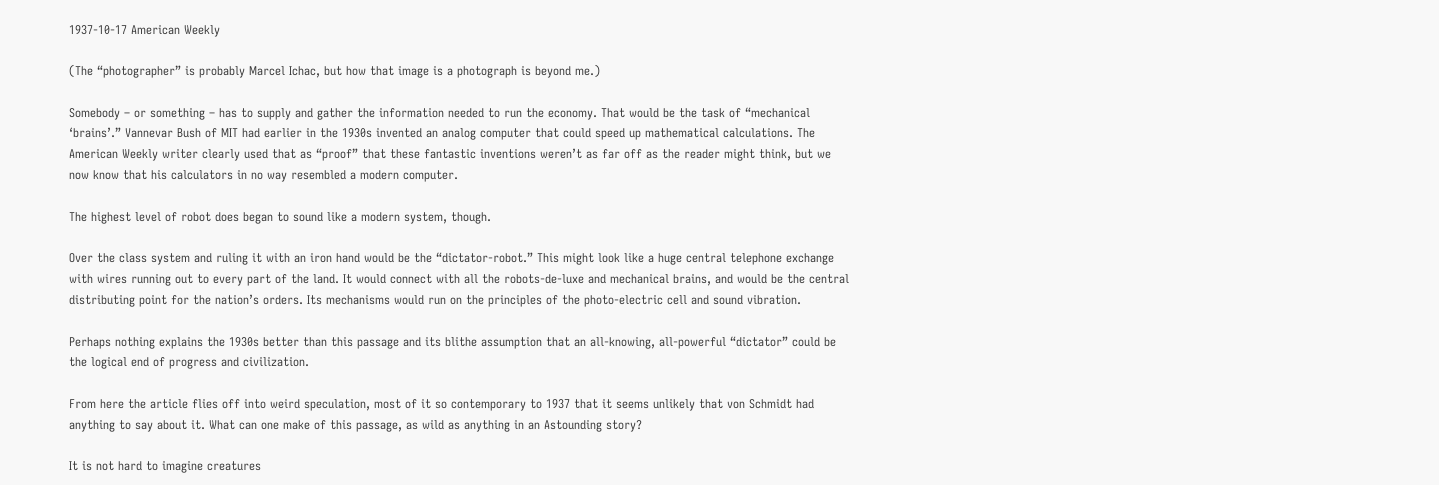1937-10-17 American Weekly

(The “photographer” is probably Marcel Ichac, but how that image is a photograph is beyond me.)

Somebody – or something – has to supply and gather the information needed to run the economy. That would be the task of “mechanical ‘brains’.” Vannevar Bush of MIT had earlier in the 1930s invented an analog computer that could speed up mathematical calculations. The American Weekly writer clearly used that as “proof” that these fantastic inventions weren’t as far off as the reader might think, but we now know that his calculators in no way resembled a modern computer.

The highest level of robot does began to sound like a modern system, though.

Over the class system and ruling it with an iron hand would be the “dictator-robot.” This might look like a huge central telephone exchange with wires running out to every part of the land. It would connect with all the robots-de-luxe and mechanical brains, and would be the central distributing point for the nation’s orders. Its mechanisms would run on the principles of the photo-electric cell and sound vibration.

Perhaps nothing explains the 1930s better than this passage and its blithe assumption that an all-knowing, all-powerful “dictator” could be the logical end of progress and civilization.

From here the article flies off into weird speculation, most of it so contemporary to 1937 that it seems unlikely that von Schmidt had anything to say about it. What can one make of this passage, as wild as anything in an Astounding story?

It is not hard to imagine creatures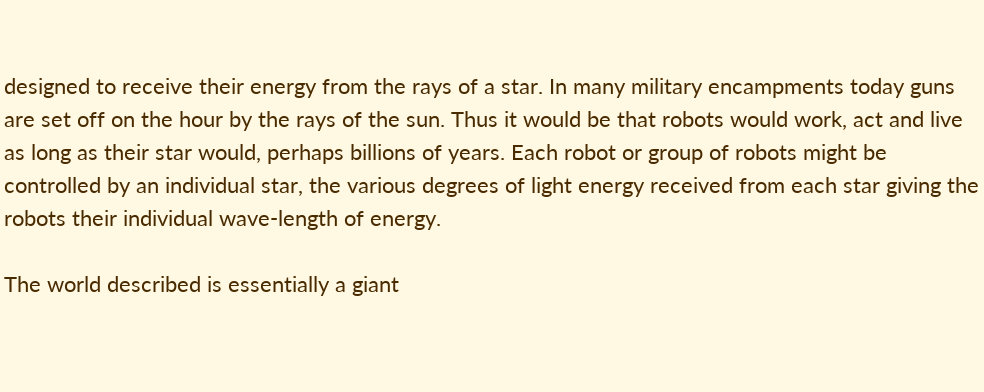designed to receive their energy from the rays of a star. In many military encampments today guns are set off on the hour by the rays of the sun. Thus it would be that robots would work, act and live as long as their star would, perhaps billions of years. Each robot or group of robots might be controlled by an individual star, the various degrees of light energy received from each star giving the robots their individual wave-length of energy.

The world described is essentially a giant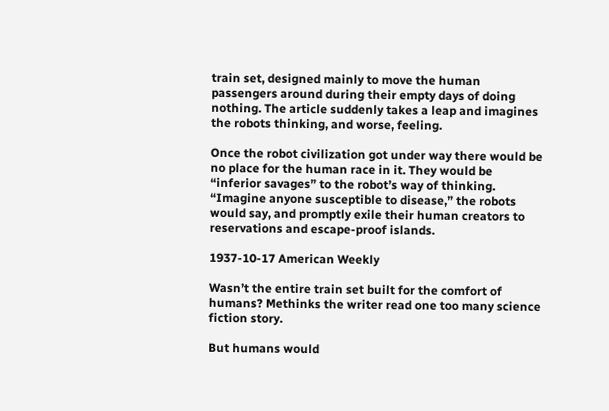train set, designed mainly to move the human passengers around during their empty days of doing nothing. The article suddenly takes a leap and imagines the robots thinking, and worse, feeling.

Once the robot civilization got under way there would be no place for the human race in it. They would be “inferior savages” to the robot’s way of thinking. “Imagine anyone susceptible to disease,” the robots would say, and promptly exile their human creators to reservations and escape-proof islands.

1937-10-17 American Weekly

Wasn’t the entire train set built for the comfort of humans? Methinks the writer read one too many science fiction story.

But humans would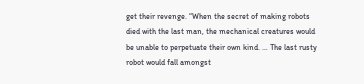get their revenge. “When the secret of making robots died with the last man, the mechanical creatures would be unable to perpetuate their own kind. … The last rusty robot would fall amongst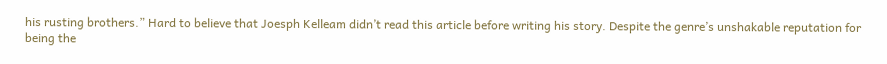his rusting brothers.” Hard to believe that Joesph Kelleam didn’t read this article before writing his story. Despite the genre’s unshakable reputation for being the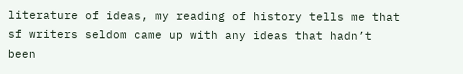literature of ideas, my reading of history tells me that sf writers seldom came up with any ideas that hadn’t been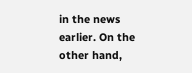in the news earlier. On the other hand,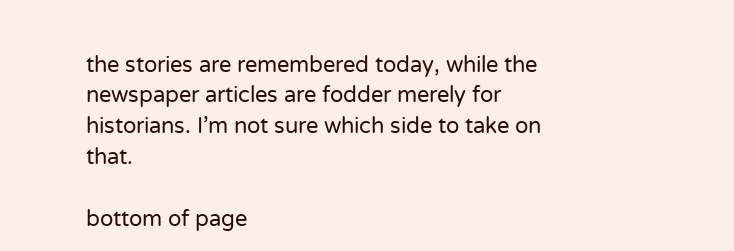the stories are remembered today, while the newspaper articles are fodder merely for historians. I’m not sure which side to take on that.

bottom of page